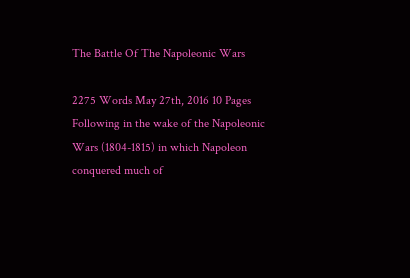The Battle Of The Napoleonic Wars

2275 Words May 27th, 2016 10 Pages
Following in the wake of the Napoleonic Wars (1804-1815) in which Napoleon conquered much of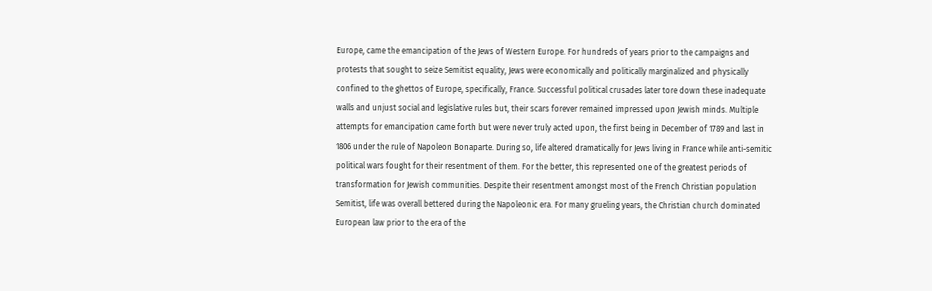Europe, came the emancipation of the Jews of Western Europe. For hundreds of years prior to the campaigns and protests that sought to seize Semitist equality, Jews were economically and politically marginalized and physically confined to the ghettos of Europe, specifically, France. Successful political crusades later tore down these inadequate walls and unjust social and legislative rules but, their scars forever remained impressed upon Jewish minds. Multiple attempts for emancipation came forth but were never truly acted upon, the first being in December of 1789 and last in 1806 under the rule of Napoleon Bonaparte. During so, life altered dramatically for Jews living in France while anti-semitic political wars fought for their resentment of them. For the better, this represented one of the greatest periods of transformation for Jewish communities. Despite their resentment amongst most of the French Christian population Semitist, life was overall bettered during the Napoleonic era. For many grueling years, the Christian church dominated European law prior to the era of the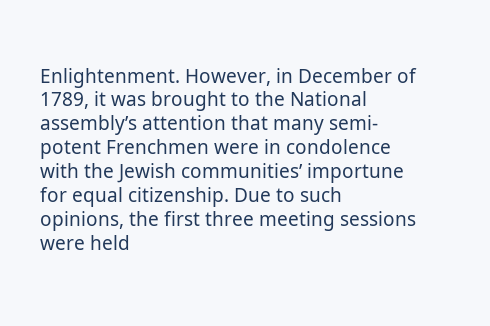Enlightenment. However, in December of 1789, it was brought to the National assembly’s attention that many semi-potent Frenchmen were in condolence with the Jewish communities’ importune for equal citizenship. Due to such opinions, the first three meeting sessions were held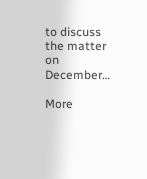to discuss the matter on December…

More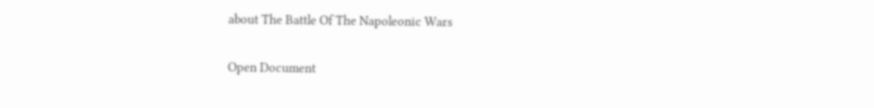about The Battle Of The Napoleonic Wars

Open Document